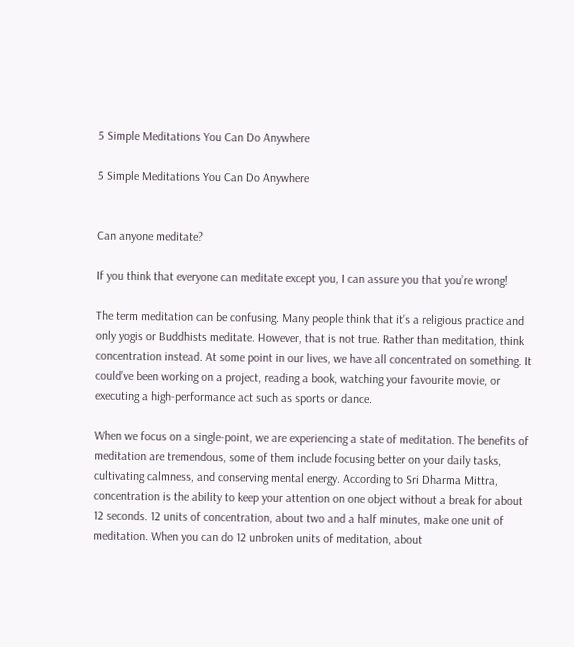5 Simple Meditations You Can Do Anywhere

5 Simple Meditations You Can Do Anywhere


Can anyone meditate?

If you think that everyone can meditate except you, I can assure you that you’re wrong!

The term meditation can be confusing. Many people think that it’s a religious practice and only yogis or Buddhists meditate. However, that is not true. Rather than meditation, think concentration instead. At some point in our lives, we have all concentrated on something. It could’ve been working on a project, reading a book, watching your favourite movie, or executing a high-performance act such as sports or dance.

When we focus on a single-point, we are experiencing a state of meditation. The benefits of meditation are tremendous, some of them include focusing better on your daily tasks, cultivating calmness, and conserving mental energy. According to Sri Dharma Mittra, concentration is the ability to keep your attention on one object without a break for about 12 seconds. 12 units of concentration, about two and a half minutes, make one unit of meditation. When you can do 12 unbroken units of meditation, about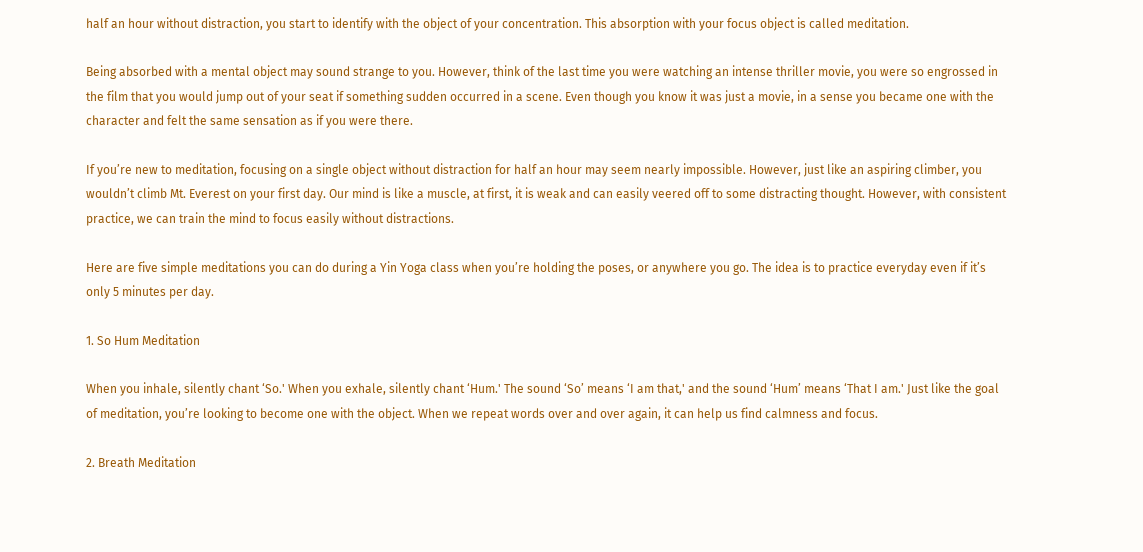half an hour without distraction, you start to identify with the object of your concentration. This absorption with your focus object is called meditation.

Being absorbed with a mental object may sound strange to you. However, think of the last time you were watching an intense thriller movie, you were so engrossed in the film that you would jump out of your seat if something sudden occurred in a scene. Even though you know it was just a movie, in a sense you became one with the character and felt the same sensation as if you were there.

If you’re new to meditation, focusing on a single object without distraction for half an hour may seem nearly impossible. However, just like an aspiring climber, you wouldn’t climb Mt. Everest on your first day. Our mind is like a muscle, at first, it is weak and can easily veered off to some distracting thought. However, with consistent practice, we can train the mind to focus easily without distractions.

Here are five simple meditations you can do during a Yin Yoga class when you’re holding the poses, or anywhere you go. The idea is to practice everyday even if it’s only 5 minutes per day.

1. So Hum Meditation

When you inhale, silently chant ‘So.' When you exhale, silently chant ‘Hum.' The sound ‘So’ means ‘I am that,' and the sound ‘Hum’ means ‘That I am.' Just like the goal of meditation, you’re looking to become one with the object. When we repeat words over and over again, it can help us find calmness and focus.

2. Breath Meditation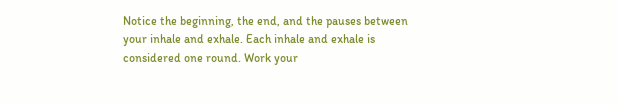Notice the beginning, the end, and the pauses between your inhale and exhale. Each inhale and exhale is considered one round. Work your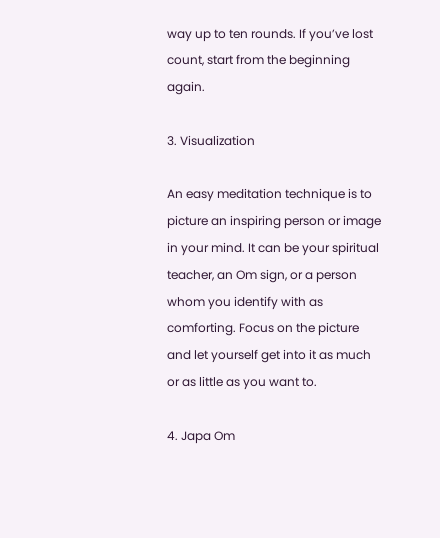way up to ten rounds. If you’ve lost count, start from the beginning again.

3. Visualization

An easy meditation technique is to picture an inspiring person or image in your mind. It can be your spiritual teacher, an Om sign, or a person whom you identify with as comforting. Focus on the picture and let yourself get into it as much or as little as you want to.

4. Japa Om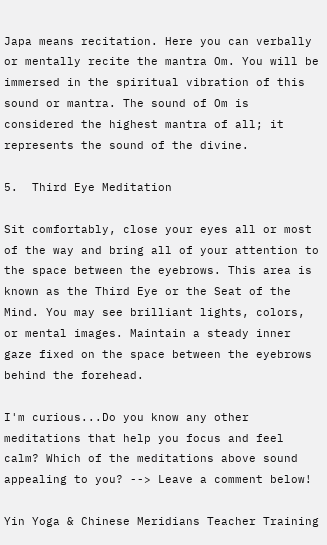Japa means recitation. Here you can verbally or mentally recite the mantra Om. You will be immersed in the spiritual vibration of this sound or mantra. The sound of Om is considered the highest mantra of all; it represents the sound of the divine.

5.  Third Eye Meditation

Sit comfortably, close your eyes all or most of the way and bring all of your attention to the space between the eyebrows. This area is known as the Third Eye or the Seat of the Mind. You may see brilliant lights, colors, or mental images. Maintain a steady inner gaze fixed on the space between the eyebrows behind the forehead.

I'm curious...Do you know any other meditations that help you focus and feel calm? Which of the meditations above sound appealing to you? --> Leave a comment below!

Yin Yoga & Chinese Meridians Teacher Training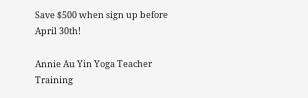Save $500 when sign up before April 30th!

Annie Au Yin Yoga Teacher Training